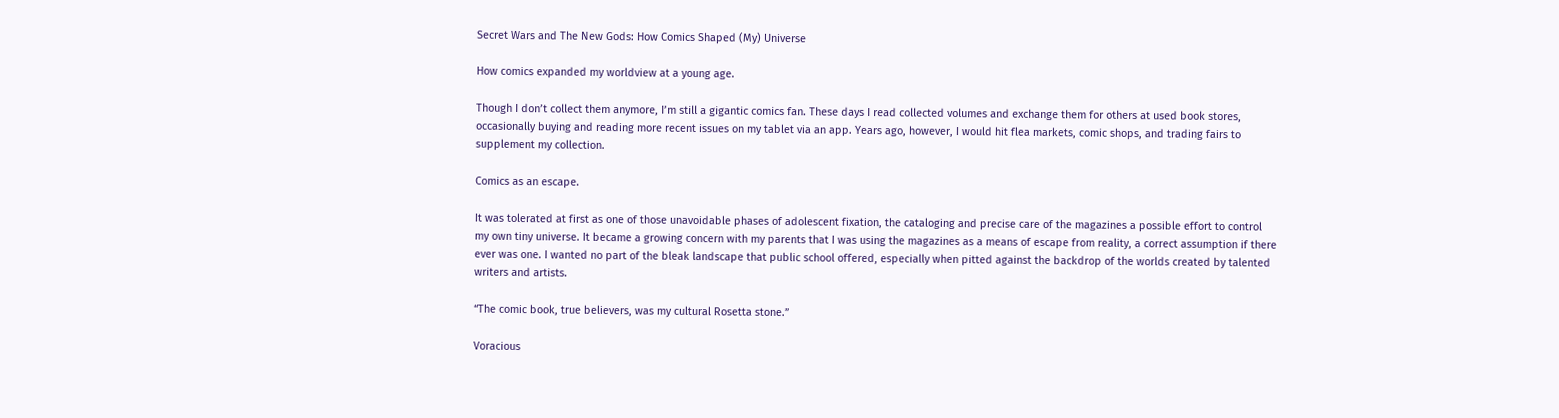Secret Wars and The New Gods: How Comics Shaped (My) Universe

How comics expanded my worldview at a young age.

Though I don’t collect them anymore, I’m still a gigantic comics fan. These days I read collected volumes and exchange them for others at used book stores, occasionally buying and reading more recent issues on my tablet via an app. Years ago, however, I would hit flea markets, comic shops, and trading fairs to supplement my collection.

Comics as an escape.

It was tolerated at first as one of those unavoidable phases of adolescent fixation, the cataloging and precise care of the magazines a possible effort to control my own tiny universe. It became a growing concern with my parents that I was using the magazines as a means of escape from reality, a correct assumption if there ever was one. I wanted no part of the bleak landscape that public school offered, especially when pitted against the backdrop of the worlds created by talented writers and artists.

“The comic book, true believers, was my cultural Rosetta stone.”

Voracious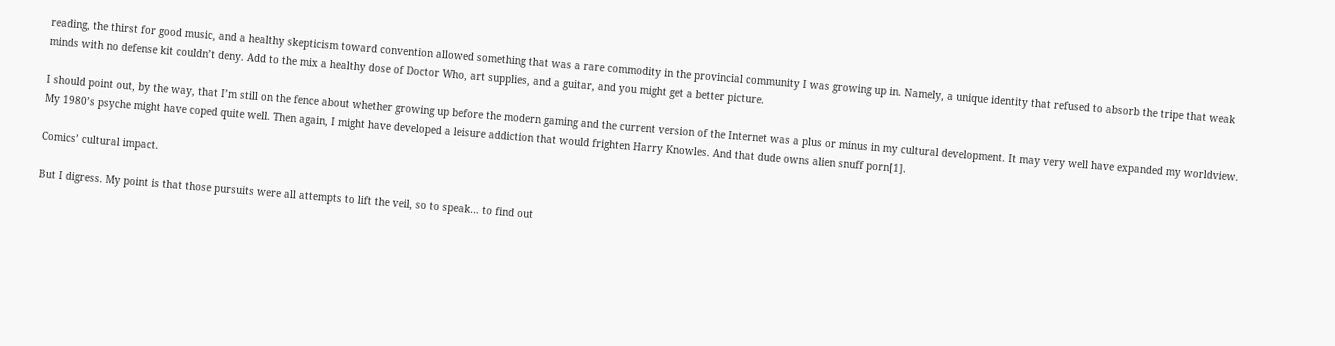reading, the thirst for good music, and a healthy skepticism toward convention allowed something that was a rare commodity in the provincial community I was growing up in. Namely, a unique identity that refused to absorb the tripe that weak minds with no defense kit couldn’t deny. Add to the mix a healthy dose of Doctor Who, art supplies, and a guitar, and you might get a better picture.

I should point out, by the way, that I’m still on the fence about whether growing up before the modern gaming and the current version of the Internet was a plus or minus in my cultural development. It may very well have expanded my worldview. My 1980’s psyche might have coped quite well. Then again, I might have developed a leisure addiction that would frighten Harry Knowles. And that dude owns alien snuff porn[1].

Comics’ cultural impact.

But I digress. My point is that those pursuits were all attempts to lift the veil, so to speak… to find out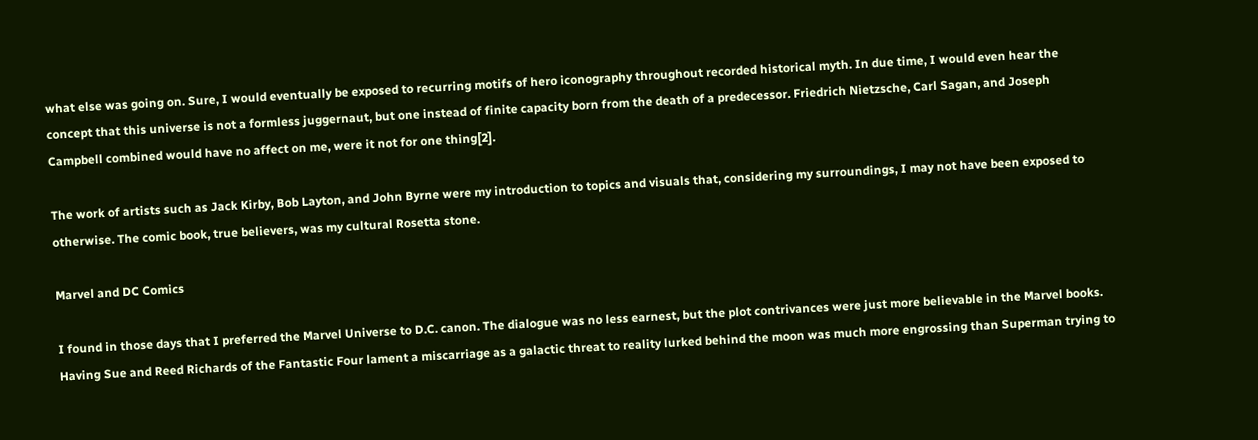what else was going on. Sure, I would eventually be exposed to recurring motifs of hero iconography throughout recorded historical myth. In due time, I would even hear the concept that this universe is not a formless juggernaut, but one instead of finite capacity born from the death of a predecessor. Friedrich Nietzsche, Carl Sagan, and Joseph Campbell combined would have no affect on me, were it not for one thing[2].

The work of artists such as Jack Kirby, Bob Layton, and John Byrne were my introduction to topics and visuals that, considering my surroundings, I may not have been exposed to otherwise. The comic book, true believers, was my cultural Rosetta stone.

Marvel and DC Comics

I found in those days that I preferred the Marvel Universe to D.C. canon. The dialogue was no less earnest, but the plot contrivances were just more believable in the Marvel books. Having Sue and Reed Richards of the Fantastic Four lament a miscarriage as a galactic threat to reality lurked behind the moon was much more engrossing than Superman trying to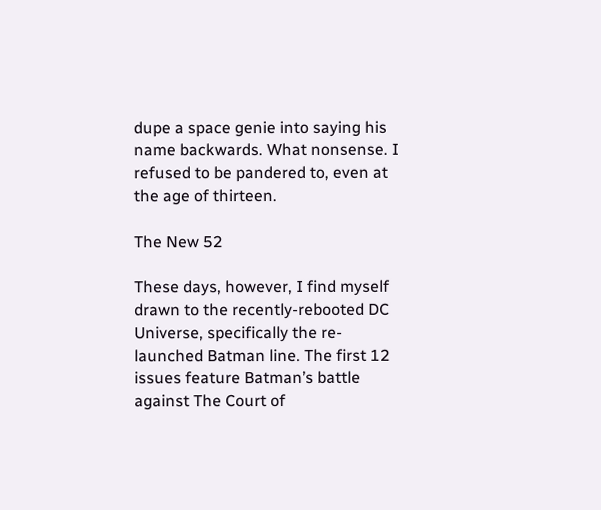dupe a space genie into saying his name backwards. What nonsense. I refused to be pandered to, even at the age of thirteen.

The New 52

These days, however, I find myself drawn to the recently-rebooted DC Universe, specifically the re-launched Batman line. The first 12 issues feature Batman’s battle against The Court of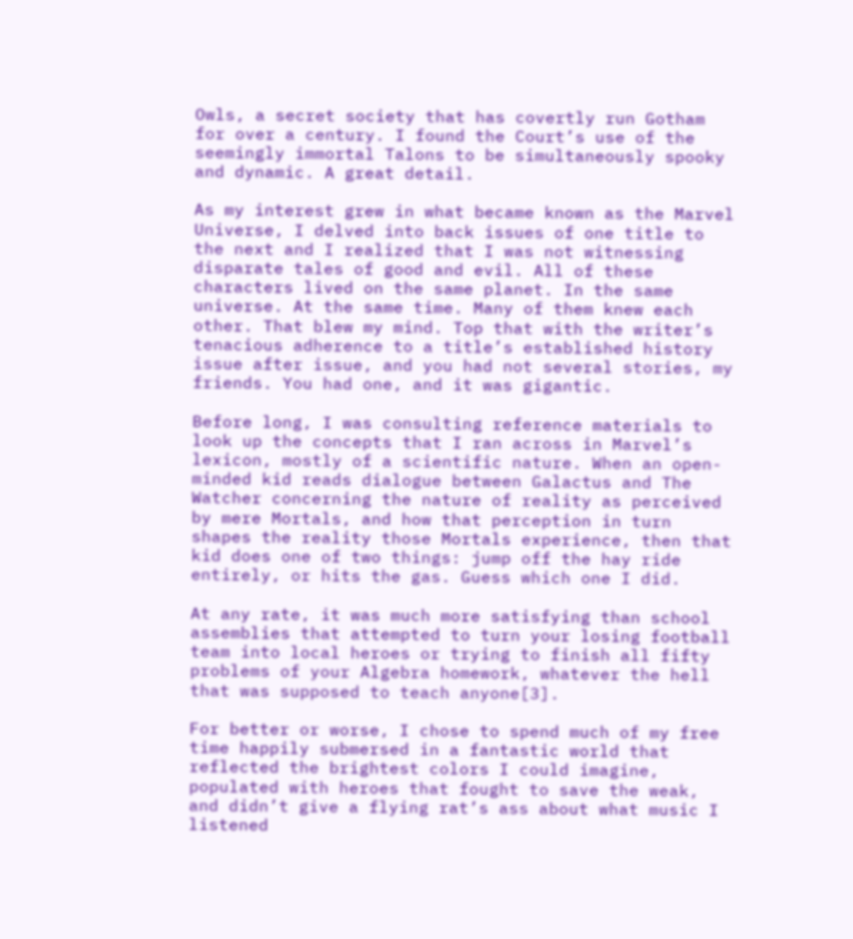Owls, a secret society that has covertly run Gotham for over a century. I found the Court’s use of the seemingly immortal Talons to be simultaneously spooky and dynamic. A great detail.

As my interest grew in what became known as the Marvel Universe, I delved into back issues of one title to the next and I realized that I was not witnessing disparate tales of good and evil. All of these characters lived on the same planet. In the same universe. At the same time. Many of them knew each other. That blew my mind. Top that with the writer’s tenacious adherence to a title’s established history issue after issue, and you had not several stories, my friends. You had one, and it was gigantic.

Before long, I was consulting reference materials to look up the concepts that I ran across in Marvel’s lexicon, mostly of a scientific nature. When an open-minded kid reads dialogue between Galactus and The Watcher concerning the nature of reality as perceived by mere Mortals, and how that perception in turn shapes the reality those Mortals experience, then that kid does one of two things: jump off the hay ride entirely, or hits the gas. Guess which one I did.

At any rate, it was much more satisfying than school assemblies that attempted to turn your losing football team into local heroes or trying to finish all fifty problems of your Algebra homework, whatever the hell that was supposed to teach anyone[3].

For better or worse, I chose to spend much of my free time happily submersed in a fantastic world that reflected the brightest colors I could imagine, populated with heroes that fought to save the weak, and didn’t give a flying rat’s ass about what music I listened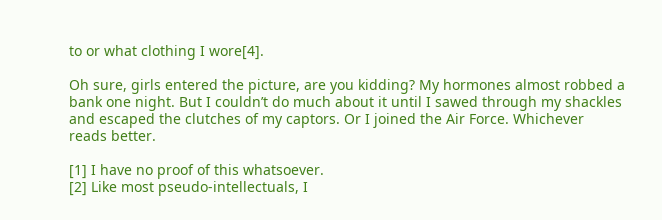to or what clothing I wore[4].

Oh sure, girls entered the picture, are you kidding? My hormones almost robbed a bank one night. But I couldn’t do much about it until I sawed through my shackles and escaped the clutches of my captors. Or I joined the Air Force. Whichever reads better.

[1] I have no proof of this whatsoever.
[2] Like most pseudo-intellectuals, I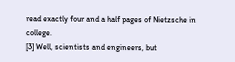read exactly four and a half pages of Nietzsche in college.
[3] Well, scientists and engineers, but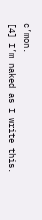c’mon.
[4] I’m naked as I write this.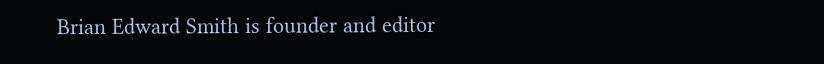Brian Edward Smith is founder and editor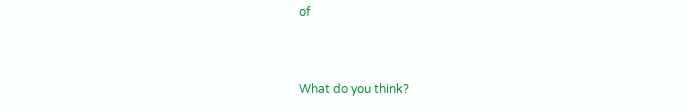of


What do you think?